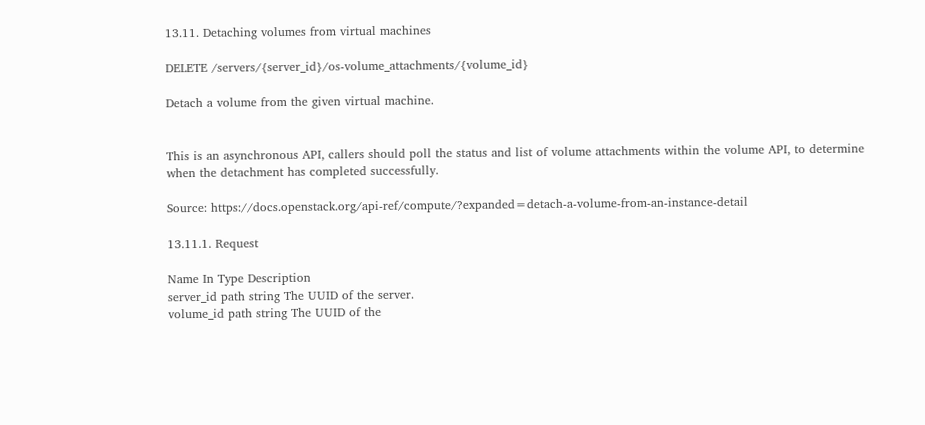13.11. Detaching volumes from virtual machines

DELETE /servers/{server_id}/os-volume_attachments/{volume_id}

Detach a volume from the given virtual machine.


This is an asynchronous API, callers should poll the status and list of volume attachments within the volume API, to determine when the detachment has completed successfully.

Source: https://docs.openstack.org/api-ref/compute/?expanded=detach-a-volume-from-an-instance-detail

13.11.1. Request

Name In Type Description
server_id path string The UUID of the server.
volume_id path string The UUID of the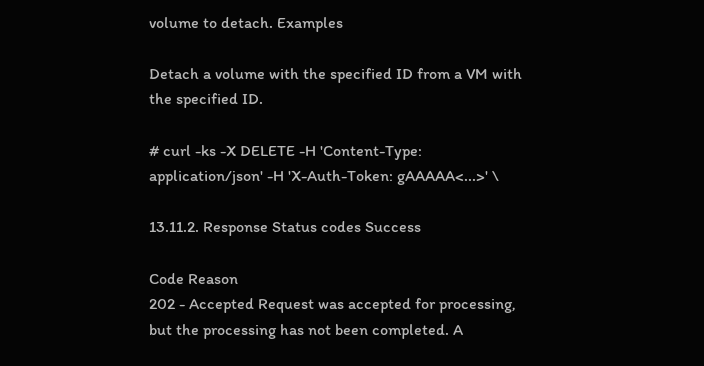volume to detach. Examples

Detach a volume with the specified ID from a VM with the specified ID.

# curl -ks -X DELETE -H 'Content-Type: application/json' -H 'X-Auth-Token: gAAAAA<...>' \

13.11.2. Response Status codes Success

Code Reason
202 - Accepted Request was accepted for processing, but the processing has not been completed. A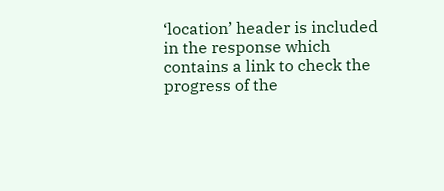‘location’ header is included in the response which contains a link to check the progress of the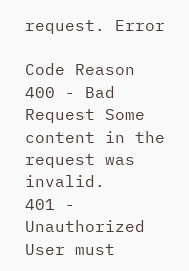request. Error

Code Reason
400 - Bad Request Some content in the request was invalid.
401 - Unauthorized User must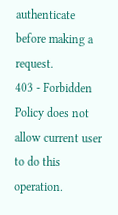authenticate before making a request.
403 - Forbidden Policy does not allow current user to do this operation.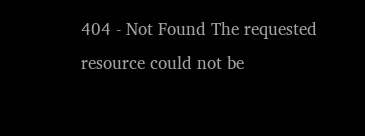404 - Not Found The requested resource could not be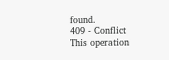found.
409 - Conflict This operation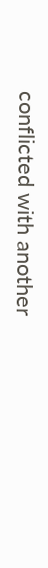conflicted with another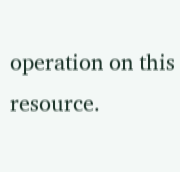operation on this resource.